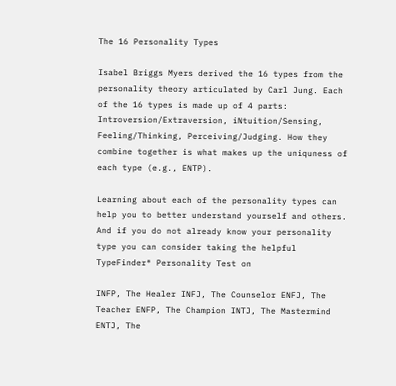The 16 Personality Types

Isabel Briggs Myers derived the 16 types from the personality theory articulated by Carl Jung. Each of the 16 types is made up of 4 parts: Introversion/Extraversion, iNtuition/Sensing, Feeling/Thinking, Perceiving/Judging. How they combine together is what makes up the uniquness of each type (e.g., ENTP).

Learning about each of the personality types can help you to better understand yourself and others. And if you do not already know your personality type you can consider taking the helpful TypeFinder® Personality Test on

INFP, The Healer INFJ, The Counselor ENFJ, The Teacher ENFP, The Champion INTJ, The Mastermind ENTJ, The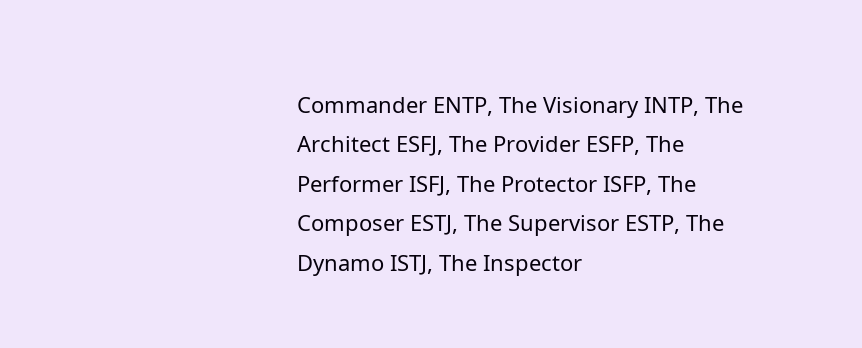Commander ENTP, The Visionary INTP, The Architect ESFJ, The Provider ESFP, The Performer ISFJ, The Protector ISFP, The Composer ESTJ, The Supervisor ESTP, The Dynamo ISTJ, The Inspector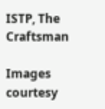ISTP, The Craftsman

Images courtesy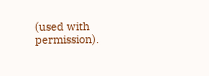(used with permission).